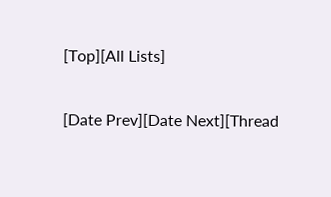[Top][All Lists]

[Date Prev][Date Next][Thread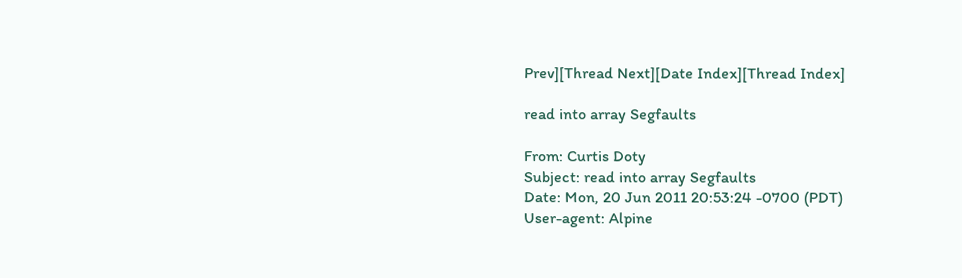Prev][Thread Next][Date Index][Thread Index]

read into array Segfaults

From: Curtis Doty
Subject: read into array Segfaults
Date: Mon, 20 Jun 2011 20:53:24 -0700 (PDT)
User-agent: Alpine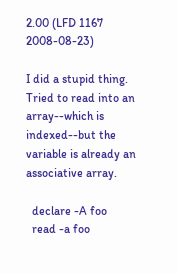2.00 (LFD 1167 2008-08-23)

I did a stupid thing. Tried to read into an array--which is indexed--but the variable is already an associative array.

  declare -A foo
  read -a foo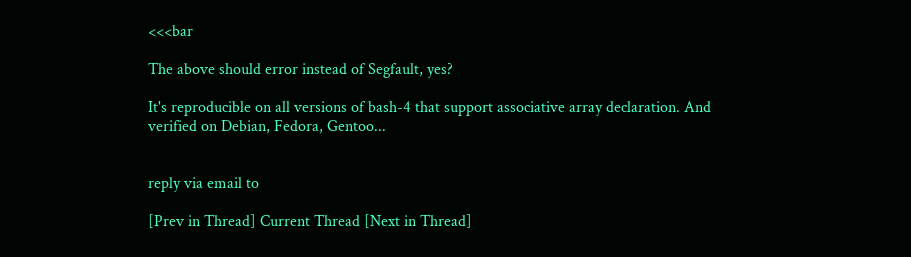<<<bar

The above should error instead of Segfault, yes?

It's reproducible on all versions of bash-4 that support associative array declaration. And verified on Debian, Fedora, Gentoo...


reply via email to

[Prev in Thread] Current Thread [Next in Thread]